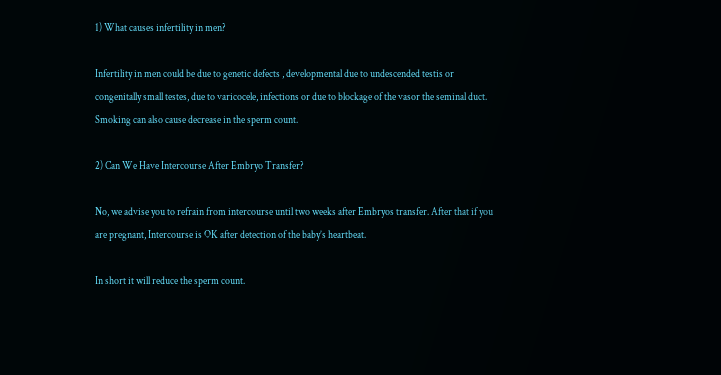1) What causes infertility in men?

Infertility in men could be due to genetic defects , developmental due to undescended testis or congenitally small testes, due to varicocele, infections or due to blockage of the vasor the seminal duct. Smoking can also cause decrease in the sperm count.

2) Can We Have Intercourse After Embryo Transfer?

No, we advise you to refrain from intercourse until two weeks after Embryos transfer. After that if you are pregnant, Intercourse is OK after detection of the baby’s heartbeat.

In short it will reduce the sperm count.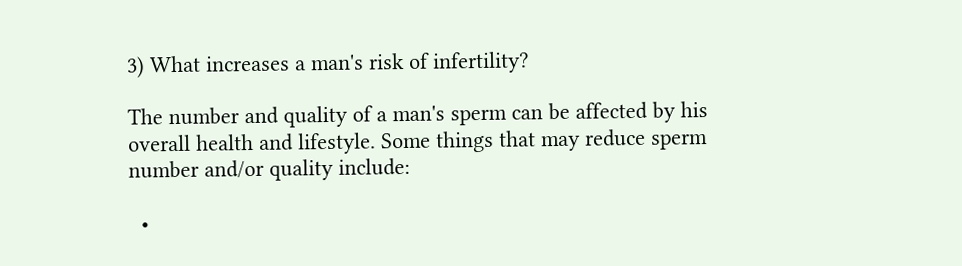3) What increases a man's risk of infertility?

The number and quality of a man's sperm can be affected by his overall health and lifestyle. Some things that may reduce sperm number and/or quality include:

  •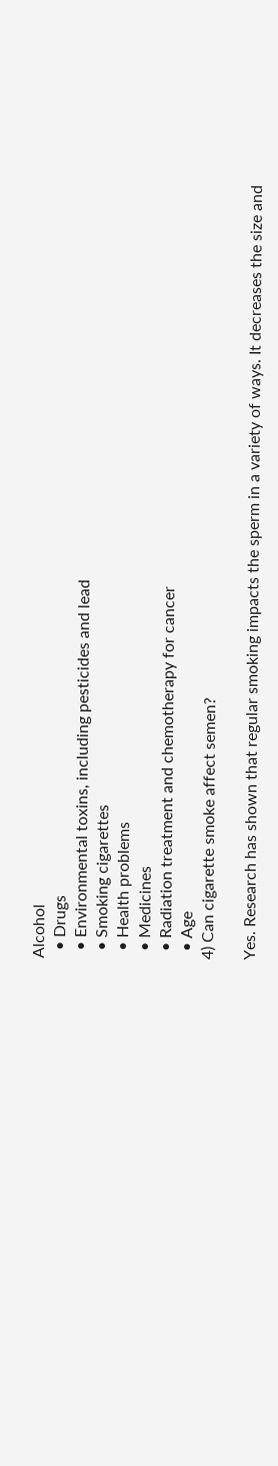Alcohol
  • Drugs
  • Environmental toxins, including pesticides and lead
  • Smoking cigarettes
  • Health problems
  • Medicines
  • Radiation treatment and chemotherapy for cancer
  • Age
4) Can cigarette smoke affect semen?

Yes. Research has shown that regular smoking impacts the sperm in a variety of ways. It decreases the size and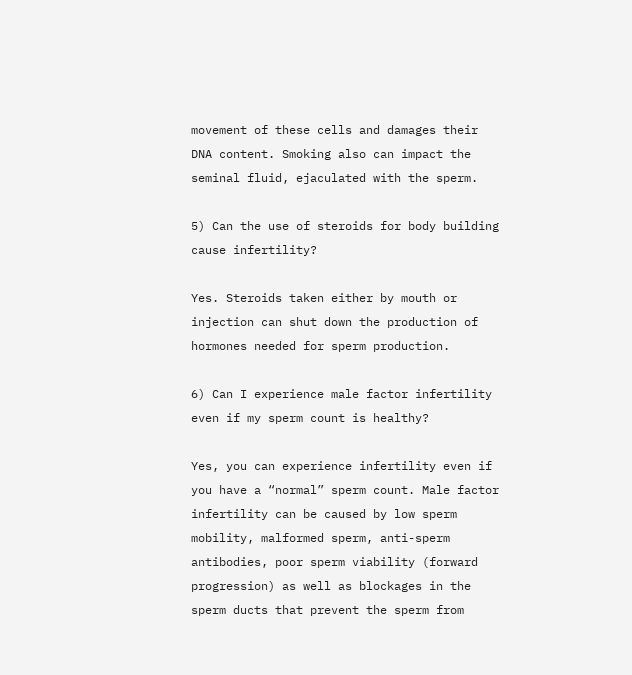movement of these cells and damages their DNA content. Smoking also can impact the seminal fluid, ejaculated with the sperm.

5) Can the use of steroids for body building cause infertility?

Yes. Steroids taken either by mouth or injection can shut down the production of hormones needed for sperm production.

6) Can I experience male factor infertility even if my sperm count is healthy?

Yes, you can experience infertility even if you have a “normal” sperm count. Male factor infertility can be caused by low sperm mobility, malformed sperm, anti-sperm antibodies, poor sperm viability (forward progression) as well as blockages in the sperm ducts that prevent the sperm from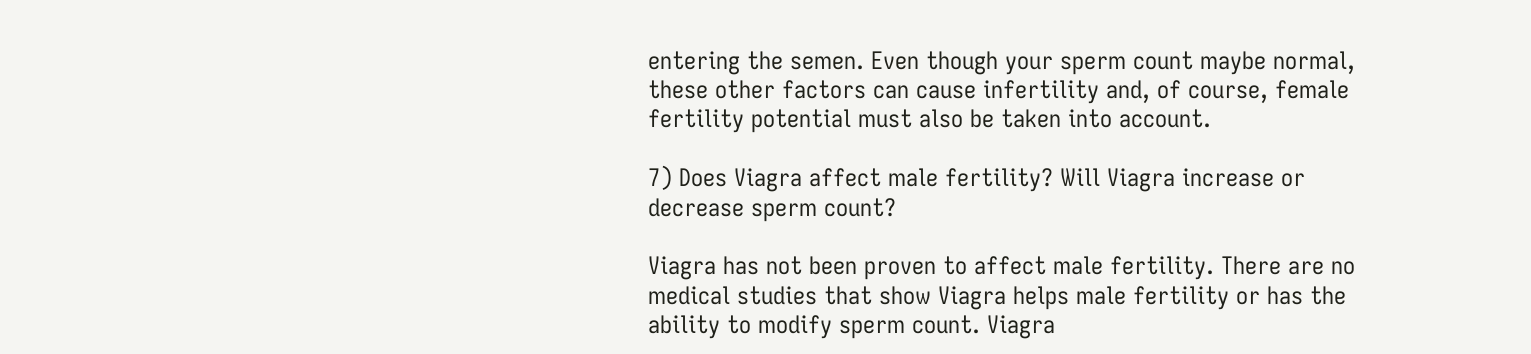entering the semen. Even though your sperm count maybe normal, these other factors can cause infertility and, of course, female fertility potential must also be taken into account.

7) Does Viagra affect male fertility? Will Viagra increase or decrease sperm count?

Viagra has not been proven to affect male fertility. There are no medical studies that show Viagra helps male fertility or has the ability to modify sperm count. Viagra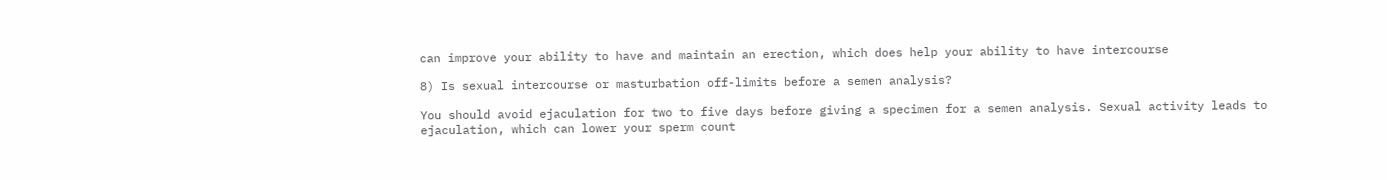can improve your ability to have and maintain an erection, which does help your ability to have intercourse

8) Is sexual intercourse or masturbation off-limits before a semen analysis?

You should avoid ejaculation for two to five days before giving a specimen for a semen analysis. Sexual activity leads to ejaculation, which can lower your sperm count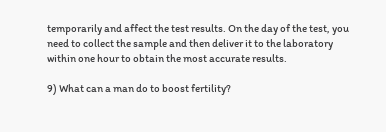temporarily and affect the test results. On the day of the test, you need to collect the sample and then deliver it to the laboratory within one hour to obtain the most accurate results.

9) What can a man do to boost fertility?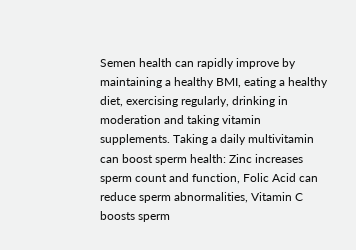Semen health can rapidly improve by maintaining a healthy BMI, eating a healthy diet, exercising regularly, drinking in moderation and taking vitamin supplements. Taking a daily multivitamin can boost sperm health: Zinc increases sperm count and function, Folic Acid can reduce sperm abnormalities, Vitamin C boosts sperm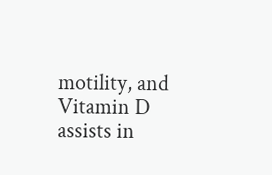motility, and Vitamin D assists in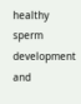healthy sperm development and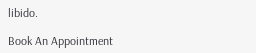libido.

Book An Appointment